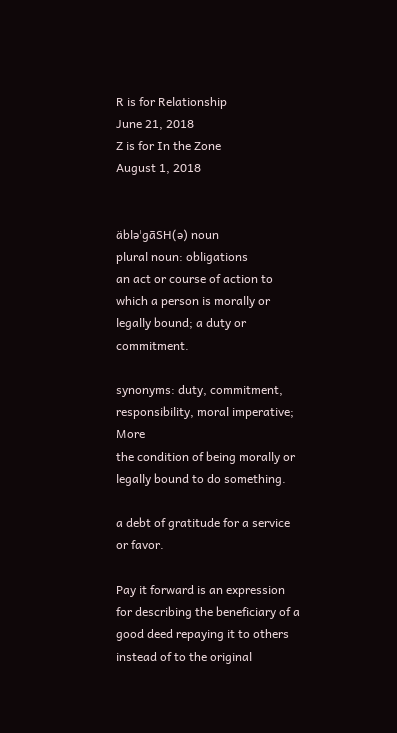R is for Relationship
June 21, 2018
Z is for In the Zone
August 1, 2018


äbləˈɡāSH(ə) noun
plural noun: obligations
an act or course of action to which a person is morally or legally bound; a duty or commitment.

synonyms: duty, commitment, responsibility, moral imperative; More
the condition of being morally or legally bound to do something.

a debt of gratitude for a service or favor.

Pay it forward is an expression for describing the beneficiary of a good deed repaying it to others instead of to the original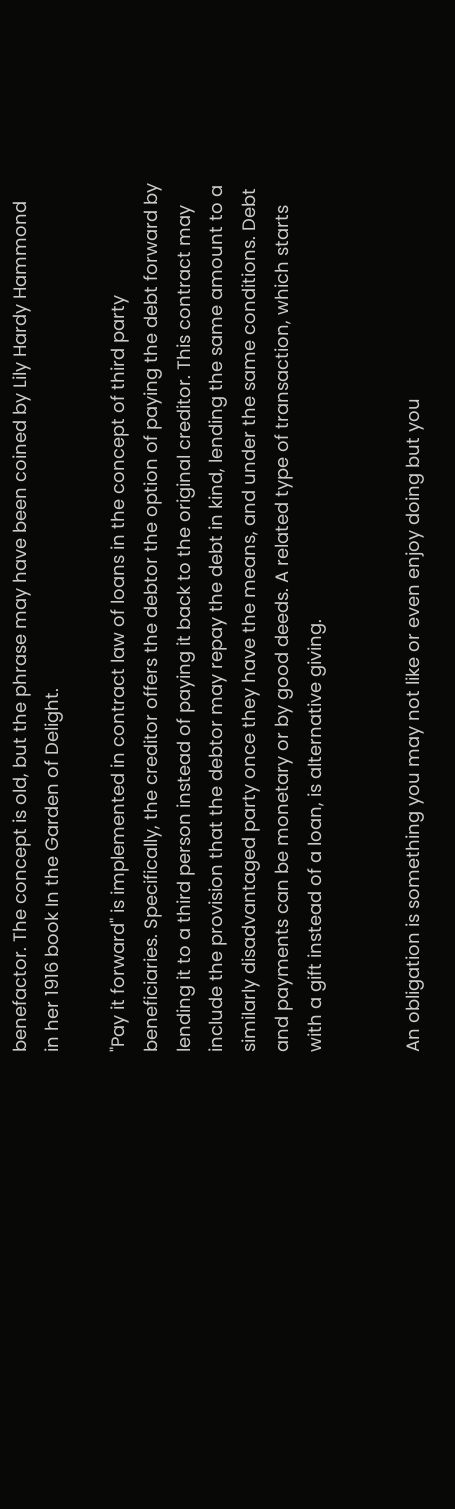benefactor. The concept is old, but the phrase may have been coined by Lily Hardy Hammond in her 1916 book In the Garden of Delight.

"Pay it forward" is implemented in contract law of loans in the concept of third party beneficiaries. Specifically, the creditor offers the debtor the option of paying the debt forward by lending it to a third person instead of paying it back to the original creditor. This contract may include the provision that the debtor may repay the debt in kind, lending the same amount to a similarly disadvantaged party once they have the means, and under the same conditions. Debt and payments can be monetary or by good deeds. A related type of transaction, which starts with a gift instead of a loan, is alternative giving.


An obligation is something you may not like or even enjoy doing but you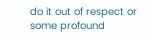do it out of respect or some profound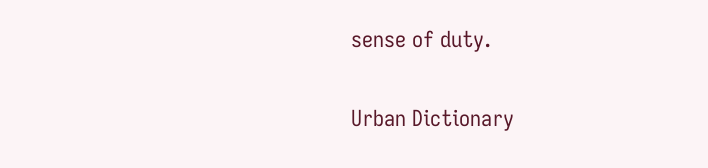sense of duty.

Urban Dictionary